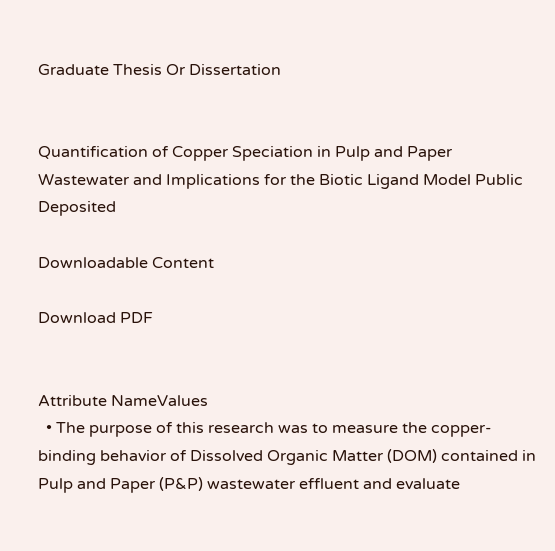Graduate Thesis Or Dissertation


Quantification of Copper Speciation in Pulp and Paper Wastewater and Implications for the Biotic Ligand Model Public Deposited

Downloadable Content

Download PDF


Attribute NameValues
  • The purpose of this research was to measure the copper-binding behavior of Dissolved Organic Matter (DOM) contained in Pulp and Paper (P&P) wastewater effluent and evaluate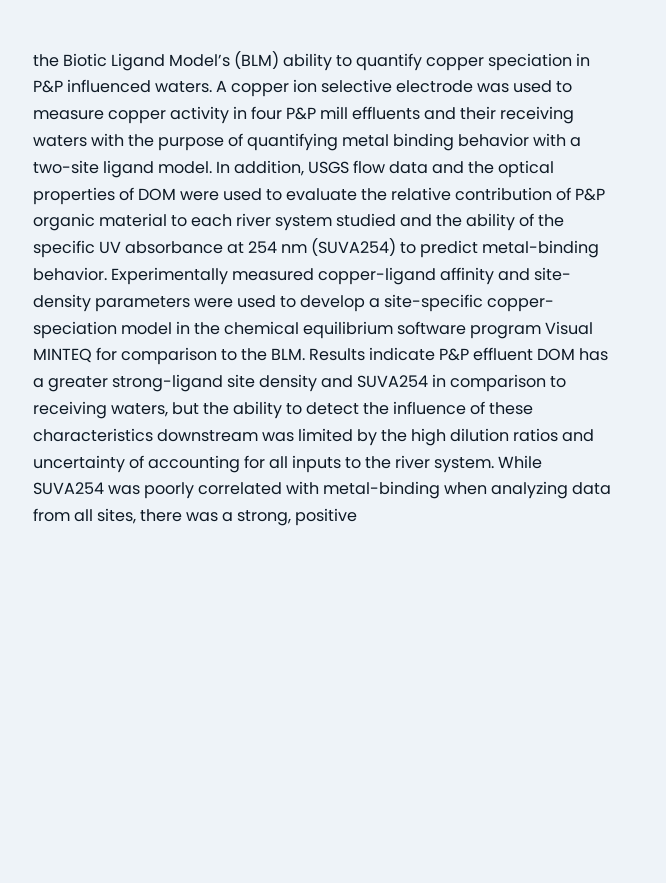the Biotic Ligand Model’s (BLM) ability to quantify copper speciation in P&P influenced waters. A copper ion selective electrode was used to measure copper activity in four P&P mill effluents and their receiving waters with the purpose of quantifying metal binding behavior with a two-site ligand model. In addition, USGS flow data and the optical properties of DOM were used to evaluate the relative contribution of P&P organic material to each river system studied and the ability of the specific UV absorbance at 254 nm (SUVA254) to predict metal-binding behavior. Experimentally measured copper-ligand affinity and site-density parameters were used to develop a site-specific copper-speciation model in the chemical equilibrium software program Visual MINTEQ for comparison to the BLM. Results indicate P&P effluent DOM has a greater strong-ligand site density and SUVA254 in comparison to receiving waters, but the ability to detect the influence of these characteristics downstream was limited by the high dilution ratios and uncertainty of accounting for all inputs to the river system. While SUVA254 was poorly correlated with metal-binding when analyzing data from all sites, there was a strong, positive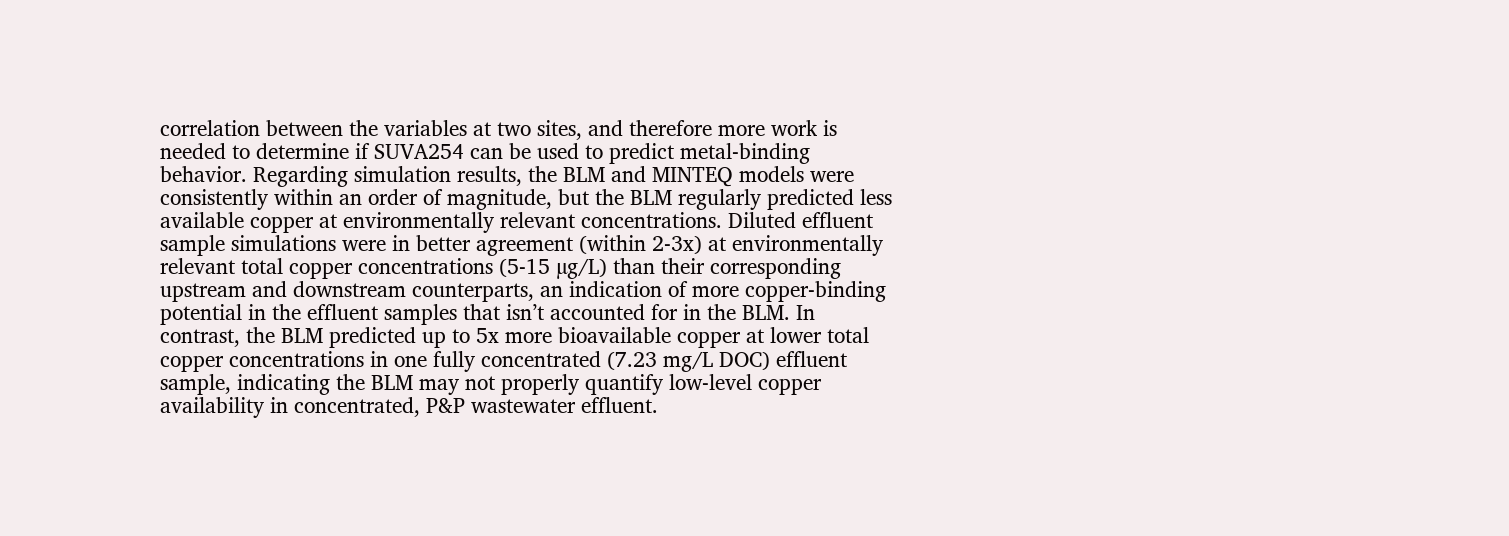correlation between the variables at two sites, and therefore more work is needed to determine if SUVA254 can be used to predict metal-binding behavior. Regarding simulation results, the BLM and MINTEQ models were consistently within an order of magnitude, but the BLM regularly predicted less available copper at environmentally relevant concentrations. Diluted effluent sample simulations were in better agreement (within 2-3x) at environmentally relevant total copper concentrations (5-15 µg/L) than their corresponding upstream and downstream counterparts, an indication of more copper-binding potential in the effluent samples that isn’t accounted for in the BLM. In contrast, the BLM predicted up to 5x more bioavailable copper at lower total copper concentrations in one fully concentrated (7.23 mg/L DOC) effluent sample, indicating the BLM may not properly quantify low-level copper availability in concentrated, P&P wastewater effluent.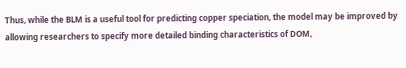Thus, while the BLM is a useful tool for predicting copper speciation, the model may be improved by allowing researchers to specify more detailed binding characteristics of DOM,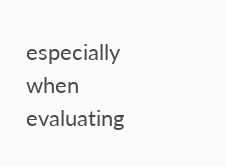especially when evaluating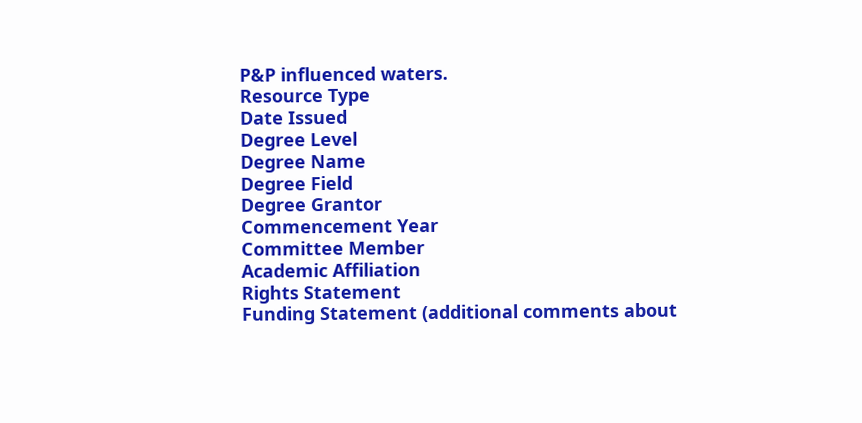P&P influenced waters.
Resource Type
Date Issued
Degree Level
Degree Name
Degree Field
Degree Grantor
Commencement Year
Committee Member
Academic Affiliation
Rights Statement
Funding Statement (additional comments about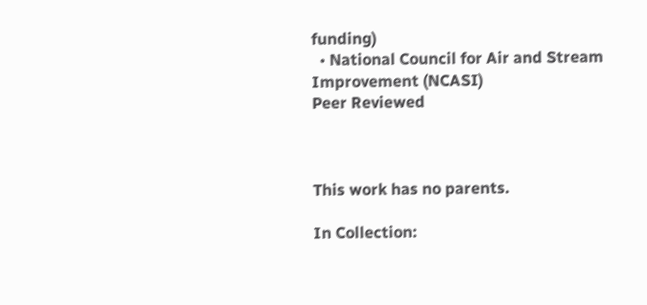funding)
  • National Council for Air and Stream Improvement (NCASI)
Peer Reviewed



This work has no parents.

In Collection: